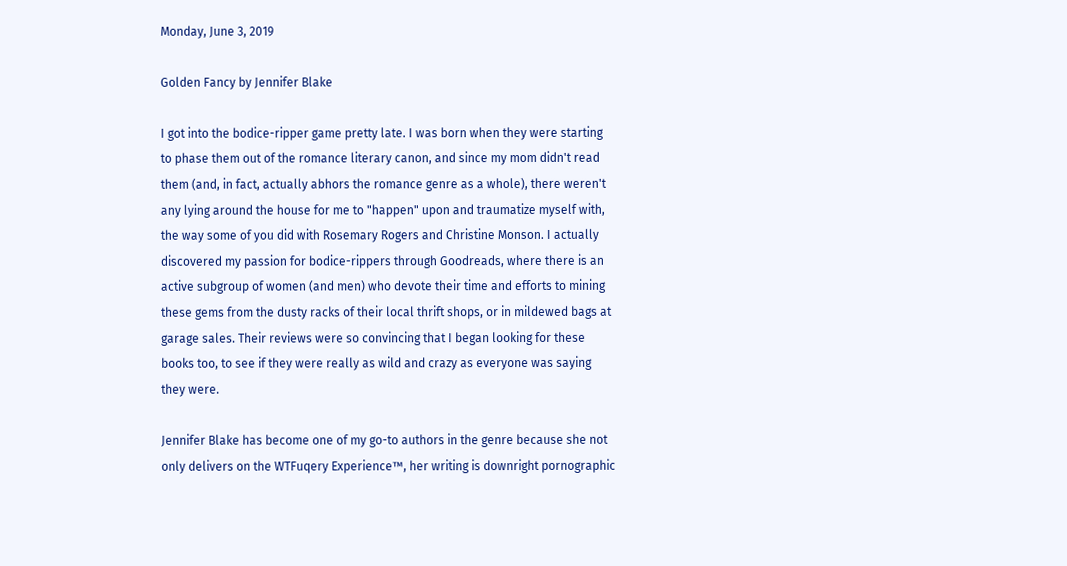Monday, June 3, 2019

Golden Fancy by Jennifer Blake

I got into the bodice-ripper game pretty late. I was born when they were starting to phase them out of the romance literary canon, and since my mom didn't read them (and, in fact, actually abhors the romance genre as a whole), there weren't any lying around the house for me to "happen" upon and traumatize myself with, the way some of you did with Rosemary Rogers and Christine Monson. I actually discovered my passion for bodice-rippers through Goodreads, where there is an active subgroup of women (and men) who devote their time and efforts to mining these gems from the dusty racks of their local thrift shops, or in mildewed bags at garage sales. Their reviews were so convincing that I began looking for these books too, to see if they were really as wild and crazy as everyone was saying they were.

Jennifer Blake has become one of my go-to authors in the genre because she not only delivers on the WTFuqery Experience™, her writing is downright pornographic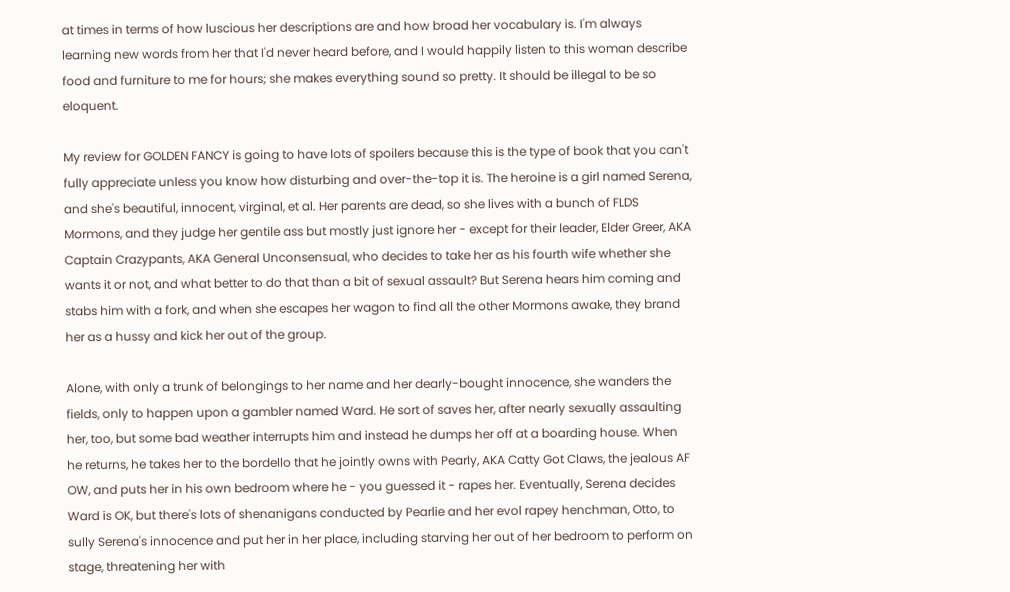at times in terms of how luscious her descriptions are and how broad her vocabulary is. I'm always learning new words from her that I'd never heard before, and I would happily listen to this woman describe food and furniture to me for hours; she makes everything sound so pretty. It should be illegal to be so eloquent.

My review for GOLDEN FANCY is going to have lots of spoilers because this is the type of book that you can't fully appreciate unless you know how disturbing and over-the-top it is. The heroine is a girl named Serena, and she's beautiful, innocent, virginal, et al. Her parents are dead, so she lives with a bunch of FLDS Mormons, and they judge her gentile ass but mostly just ignore her - except for their leader, Elder Greer, AKA Captain Crazypants, AKA General Unconsensual, who decides to take her as his fourth wife whether she wants it or not, and what better to do that than a bit of sexual assault? But Serena hears him coming and stabs him with a fork, and when she escapes her wagon to find all the other Mormons awake, they brand her as a hussy and kick her out of the group.

Alone, with only a trunk of belongings to her name and her dearly-bought innocence, she wanders the fields, only to happen upon a gambler named Ward. He sort of saves her, after nearly sexually assaulting her, too, but some bad weather interrupts him and instead he dumps her off at a boarding house. When he returns, he takes her to the bordello that he jointly owns with Pearly, AKA Catty Got Claws, the jealous AF OW, and puts her in his own bedroom where he - you guessed it - rapes her. Eventually, Serena decides Ward is OK, but there's lots of shenanigans conducted by Pearlie and her evol rapey henchman, Otto, to sully Serena's innocence and put her in her place, including starving her out of her bedroom to perform on stage, threatening her with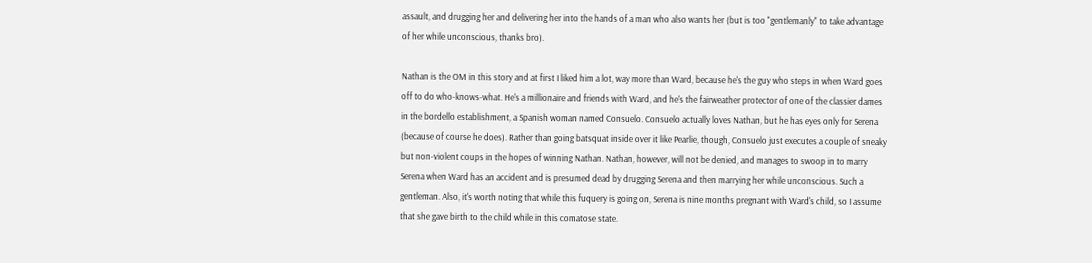assault, and drugging her and delivering her into the hands of a man who also wants her (but is too "gentlemanly" to take advantage of her while unconscious, thanks bro).

Nathan is the OM in this story and at first I liked him a lot, way more than Ward, because he's the guy who steps in when Ward goes off to do who-knows-what. He's a millionaire and friends with Ward, and he's the fairweather protector of one of the classier dames in the bordello establishment, a Spanish woman named Consuelo. Consuelo actually loves Nathan, but he has eyes only for Serena (because of course he does). Rather than going batsquat inside over it like Pearlie, though, Consuelo just executes a couple of sneaky but non-violent coups in the hopes of winning Nathan. Nathan, however, will not be denied, and manages to swoop in to marry Serena when Ward has an accident and is presumed dead by drugging Serena and then marrying her while unconscious. Such a gentleman. Also, it's worth noting that while this fuquery is going on, Serena is nine months pregnant with Ward's child, so I assume that she gave birth to the child while in this comatose state.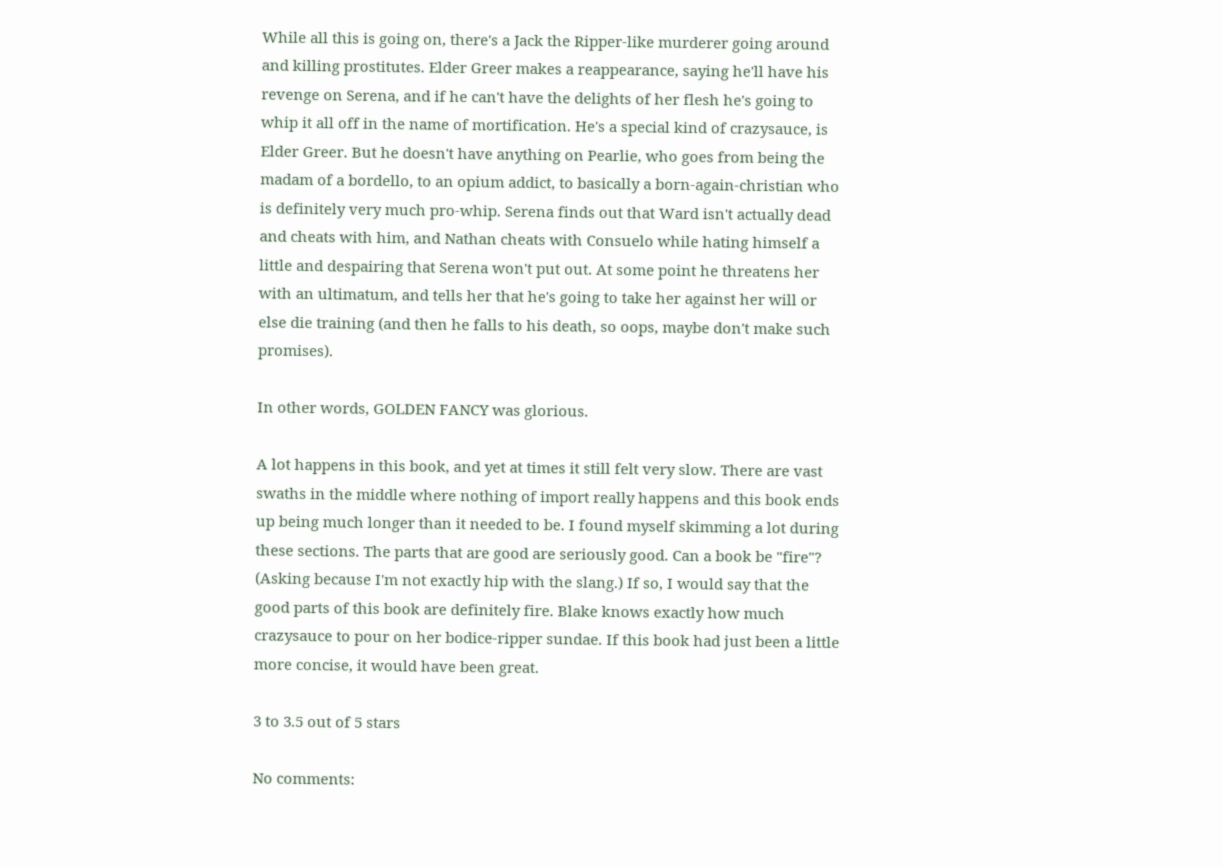While all this is going on, there's a Jack the Ripper-like murderer going around and killing prostitutes. Elder Greer makes a reappearance, saying he'll have his revenge on Serena, and if he can't have the delights of her flesh he's going to whip it all off in the name of mortification. He's a special kind of crazysauce, is Elder Greer. But he doesn't have anything on Pearlie, who goes from being the madam of a bordello, to an opium addict, to basically a born-again-christian who is definitely very much pro-whip. Serena finds out that Ward isn't actually dead and cheats with him, and Nathan cheats with Consuelo while hating himself a little and despairing that Serena won't put out. At some point he threatens her with an ultimatum, and tells her that he's going to take her against her will or else die training (and then he falls to his death, so oops, maybe don't make such promises).

In other words, GOLDEN FANCY was glorious.

A lot happens in this book, and yet at times it still felt very slow. There are vast swaths in the middle where nothing of import really happens and this book ends up being much longer than it needed to be. I found myself skimming a lot during these sections. The parts that are good are seriously good. Can a book be "fire"? (Asking because I'm not exactly hip with the slang.) If so, I would say that the good parts of this book are definitely fire. Blake knows exactly how much crazysauce to pour on her bodice-ripper sundae. If this book had just been a little more concise, it would have been great.

3 to 3.5 out of 5 stars

No comments: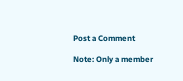Post a Comment

Note: Only a member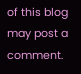of this blog may post a comment.